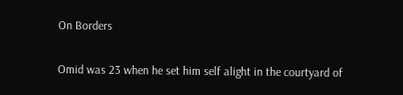On Borders

Omid was 23 when he set him self alight in the courtyard of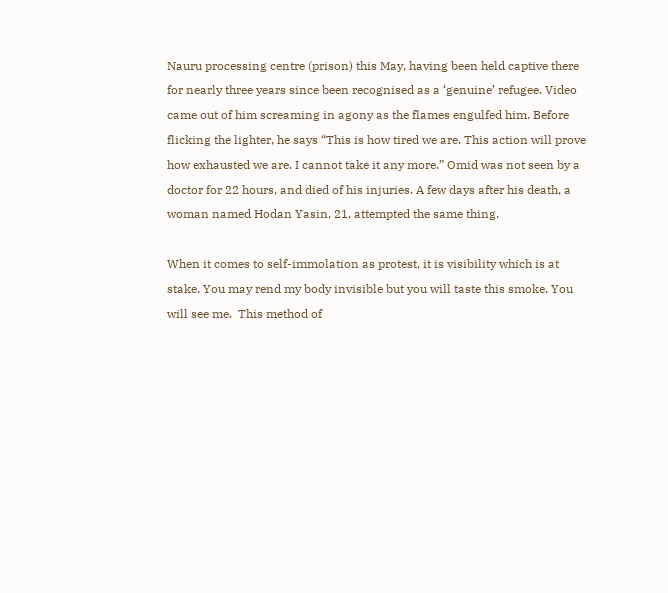Nauru processing centre (prison) this May, having been held captive there for nearly three years since been recognised as a ‘genuine’ refugee. Video came out of him screaming in agony as the flames engulfed him. Before flicking the lighter, he says “This is how tired we are. This action will prove how exhausted we are. I cannot take it any more.” Omid was not seen by a doctor for 22 hours, and died of his injuries. A few days after his death, a woman named Hodan Yasin, 21, attempted the same thing.

When it comes to self-immolation as protest, it is visibility which is at stake. You may rend my body invisible but you will taste this smoke. You will see me.  This method of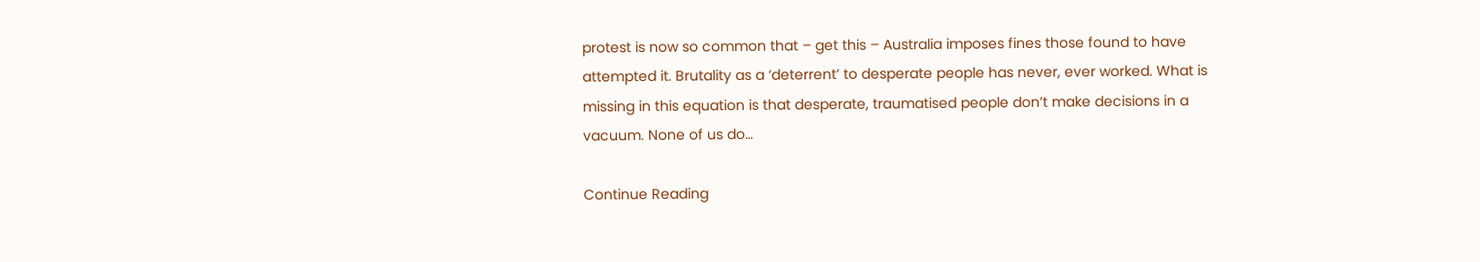protest is now so common that – get this – Australia imposes fines those found to have attempted it. Brutality as a ‘deterrent’ to desperate people has never, ever worked. What is missing in this equation is that desperate, traumatised people don’t make decisions in a vacuum. None of us do…

Continue Reading